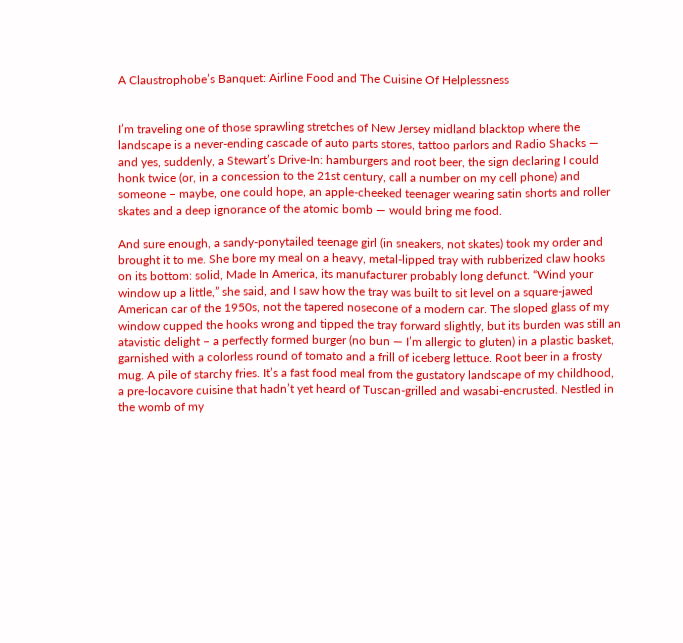A Claustrophobe’s Banquet: Airline Food and The Cuisine Of Helplessness


I’m traveling one of those sprawling stretches of New Jersey midland blacktop where the landscape is a never-ending cascade of auto parts stores, tattoo parlors and Radio Shacks — and yes, suddenly, a Stewart’s Drive-In: hamburgers and root beer, the sign declaring I could honk twice (or, in a concession to the 21st century, call a number on my cell phone) and someone – maybe, one could hope, an apple-cheeked teenager wearing satin shorts and roller skates and a deep ignorance of the atomic bomb — would bring me food.

And sure enough, a sandy-ponytailed teenage girl (in sneakers, not skates) took my order and brought it to me. She bore my meal on a heavy, metal-lipped tray with rubberized claw hooks on its bottom: solid, Made In America, its manufacturer probably long defunct. “Wind your window up a little,” she said, and I saw how the tray was built to sit level on a square-jawed American car of the 1950s, not the tapered nosecone of a modern car. The sloped glass of my window cupped the hooks wrong and tipped the tray forward slightly, but its burden was still an atavistic delight – a perfectly formed burger (no bun — I’m allergic to gluten) in a plastic basket, garnished with a colorless round of tomato and a frill of iceberg lettuce. Root beer in a frosty mug. A pile of starchy fries. It’s a fast food meal from the gustatory landscape of my childhood, a pre-locavore cuisine that hadn’t yet heard of Tuscan-grilled and wasabi-encrusted. Nestled in the womb of my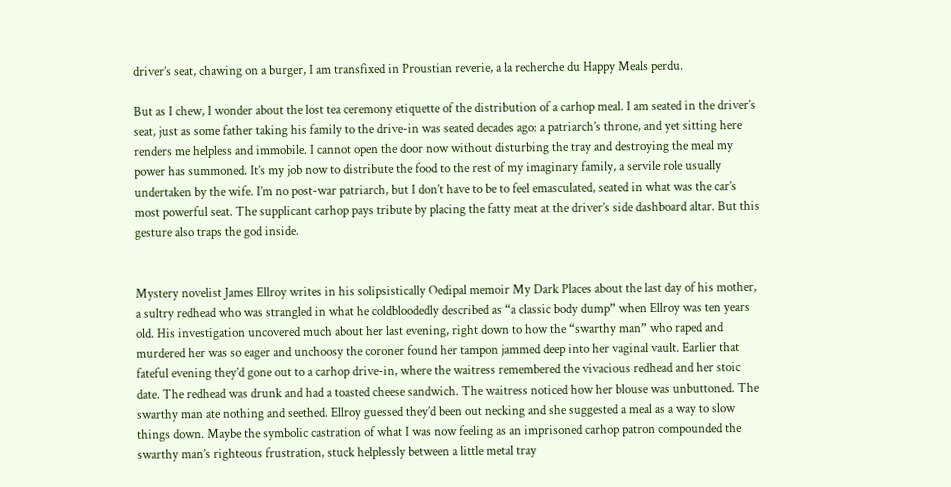driver’s seat, chawing on a burger, I am transfixed in Proustian reverie, a la recherche du Happy Meals perdu.

But as I chew, I wonder about the lost tea ceremony etiquette of the distribution of a carhop meal. I am seated in the driver’s seat, just as some father taking his family to the drive-in was seated decades ago: a patriarch’s throne, and yet sitting here renders me helpless and immobile. I cannot open the door now without disturbing the tray and destroying the meal my power has summoned. It’s my job now to distribute the food to the rest of my imaginary family, a servile role usually undertaken by the wife. I’m no post-war patriarch, but I don’t have to be to feel emasculated, seated in what was the car’s most powerful seat. The supplicant carhop pays tribute by placing the fatty meat at the driver’s side dashboard altar. But this gesture also traps the god inside.


Mystery novelist James Ellroy writes in his solipsistically Oedipal memoir My Dark Places about the last day of his mother, a sultry redhead who was strangled in what he coldbloodedly described as “a classic body dump” when Ellroy was ten years old. His investigation uncovered much about her last evening, right down to how the “swarthy man” who raped and murdered her was so eager and unchoosy the coroner found her tampon jammed deep into her vaginal vault. Earlier that fateful evening they’d gone out to a carhop drive-in, where the waitress remembered the vivacious redhead and her stoic date. The redhead was drunk and had a toasted cheese sandwich. The waitress noticed how her blouse was unbuttoned. The swarthy man ate nothing and seethed. Ellroy guessed they’d been out necking and she suggested a meal as a way to slow things down. Maybe the symbolic castration of what I was now feeling as an imprisoned carhop patron compounded the swarthy man’s righteous frustration, stuck helplessly between a little metal tray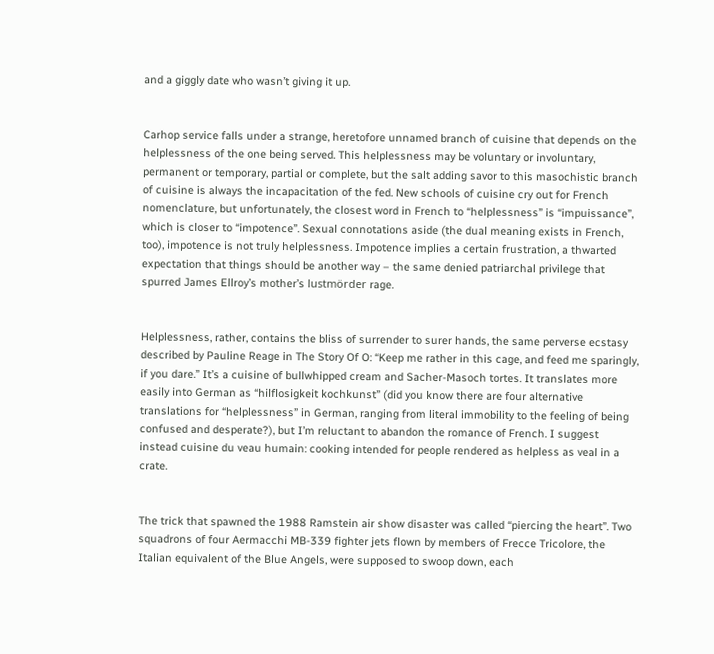and a giggly date who wasn’t giving it up.


Carhop service falls under a strange, heretofore unnamed branch of cuisine that depends on the helplessness of the one being served. This helplessness may be voluntary or involuntary, permanent or temporary, partial or complete, but the salt adding savor to this masochistic branch of cuisine is always the incapacitation of the fed. New schools of cuisine cry out for French nomenclature, but unfortunately, the closest word in French to “helplessness” is “impuissance”, which is closer to “impotence”. Sexual connotations aside (the dual meaning exists in French, too), impotence is not truly helplessness. Impotence implies a certain frustration, a thwarted expectation that things should be another way – the same denied patriarchal privilege that spurred James Ellroy’s mother’s lustmörder rage.


Helplessness, rather, contains the bliss of surrender to surer hands, the same perverse ecstasy described by Pauline Reage in The Story Of O: “Keep me rather in this cage, and feed me sparingly, if you dare.” It’s a cuisine of bullwhipped cream and Sacher-Masoch tortes. It translates more easily into German as “hilflosigkeit kochkunst” (did you know there are four alternative translations for “helplessness” in German, ranging from literal immobility to the feeling of being confused and desperate?), but I’m reluctant to abandon the romance of French. I suggest instead cuisine du veau humain: cooking intended for people rendered as helpless as veal in a crate.


The trick that spawned the 1988 Ramstein air show disaster was called “piercing the heart”. Two squadrons of four Aermacchi MB-339 fighter jets flown by members of Frecce Tricolore, the Italian equivalent of the Blue Angels, were supposed to swoop down, each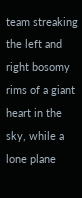team streaking the left and right bosomy rims of a giant heart in the sky, while a lone plane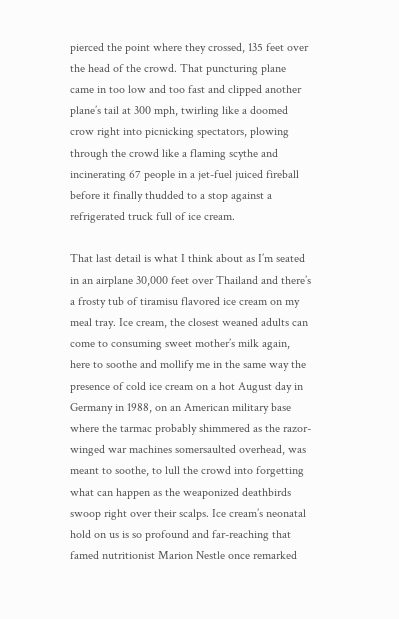pierced the point where they crossed, 135 feet over the head of the crowd. That puncturing plane came in too low and too fast and clipped another plane’s tail at 300 mph, twirling like a doomed crow right into picnicking spectators, plowing through the crowd like a flaming scythe and incinerating 67 people in a jet-fuel juiced fireball before it finally thudded to a stop against a refrigerated truck full of ice cream.

That last detail is what I think about as I’m seated in an airplane 30,000 feet over Thailand and there’s a frosty tub of tiramisu flavored ice cream on my meal tray. Ice cream, the closest weaned adults can come to consuming sweet mother’s milk again, here to soothe and mollify me in the same way the presence of cold ice cream on a hot August day in Germany in 1988, on an American military base where the tarmac probably shimmered as the razor-winged war machines somersaulted overhead, was meant to soothe, to lull the crowd into forgetting what can happen as the weaponized deathbirds swoop right over their scalps. Ice cream’s neonatal hold on us is so profound and far-reaching that famed nutritionist Marion Nestle once remarked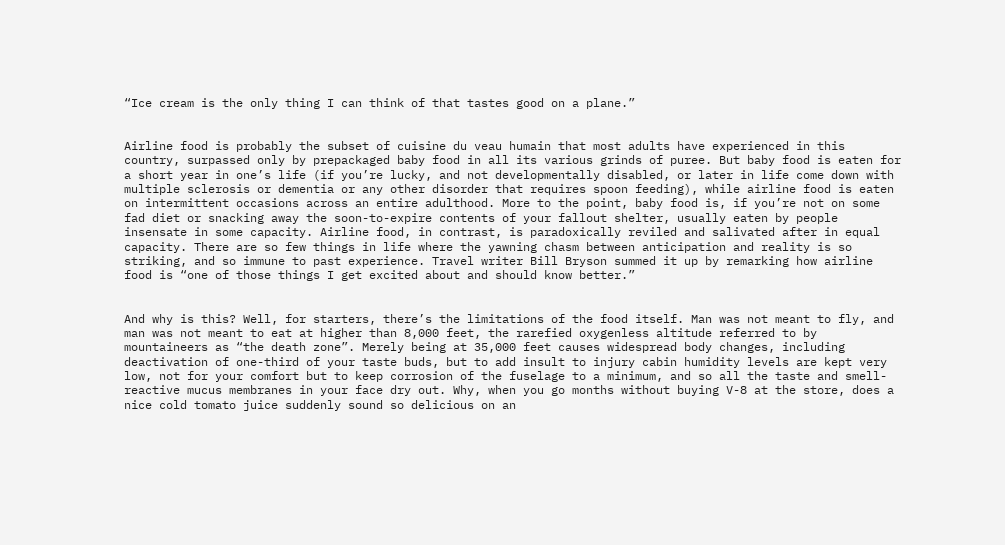“Ice cream is the only thing I can think of that tastes good on a plane.”


Airline food is probably the subset of cuisine du veau humain that most adults have experienced in this country, surpassed only by prepackaged baby food in all its various grinds of puree. But baby food is eaten for a short year in one’s life (if you’re lucky, and not developmentally disabled, or later in life come down with multiple sclerosis or dementia or any other disorder that requires spoon feeding), while airline food is eaten on intermittent occasions across an entire adulthood. More to the point, baby food is, if you’re not on some fad diet or snacking away the soon-to-expire contents of your fallout shelter, usually eaten by people insensate in some capacity. Airline food, in contrast, is paradoxically reviled and salivated after in equal capacity. There are so few things in life where the yawning chasm between anticipation and reality is so striking, and so immune to past experience. Travel writer Bill Bryson summed it up by remarking how airline food is “one of those things I get excited about and should know better.”


And why is this? Well, for starters, there’s the limitations of the food itself. Man was not meant to fly, and man was not meant to eat at higher than 8,000 feet, the rarefied oxygenless altitude referred to by mountaineers as “the death zone”. Merely being at 35,000 feet causes widespread body changes, including deactivation of one-third of your taste buds, but to add insult to injury cabin humidity levels are kept very low, not for your comfort but to keep corrosion of the fuselage to a minimum, and so all the taste and smell-reactive mucus membranes in your face dry out. Why, when you go months without buying V-8 at the store, does a nice cold tomato juice suddenly sound so delicious on an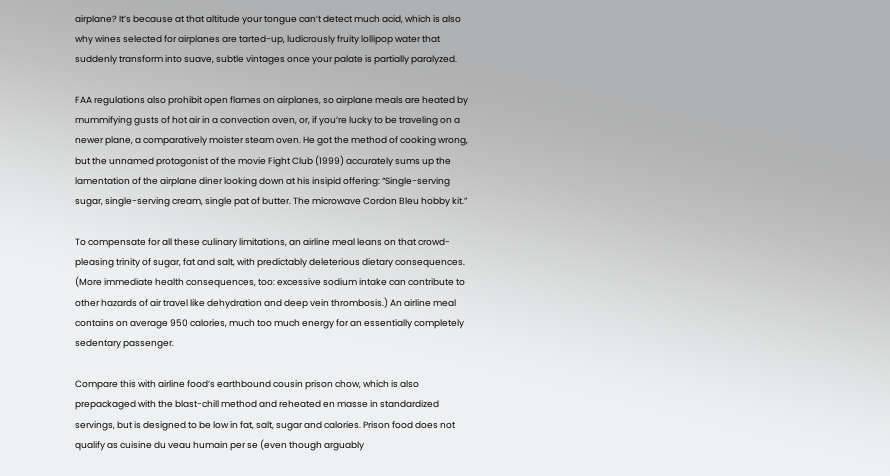airplane? It’s because at that altitude your tongue can’t detect much acid, which is also why wines selected for airplanes are tarted-up, ludicrously fruity lollipop water that suddenly transform into suave, subtle vintages once your palate is partially paralyzed.

FAA regulations also prohibit open flames on airplanes, so airplane meals are heated by mummifying gusts of hot air in a convection oven, or, if you’re lucky to be traveling on a newer plane, a comparatively moister steam oven. He got the method of cooking wrong, but the unnamed protagonist of the movie Fight Club (1999) accurately sums up the lamentation of the airplane diner looking down at his insipid offering: “Single-serving sugar, single-serving cream, single pat of butter. The microwave Cordon Bleu hobby kit.”

To compensate for all these culinary limitations, an airline meal leans on that crowd-pleasing trinity of sugar, fat and salt, with predictably deleterious dietary consequences. (More immediate health consequences, too: excessive sodium intake can contribute to other hazards of air travel like dehydration and deep vein thrombosis.) An airline meal contains on average 950 calories, much too much energy for an essentially completely sedentary passenger.

Compare this with airline food’s earthbound cousin prison chow, which is also prepackaged with the blast-chill method and reheated en masse in standardized servings, but is designed to be low in fat, salt, sugar and calories. Prison food does not qualify as cuisine du veau humain per se (even though arguably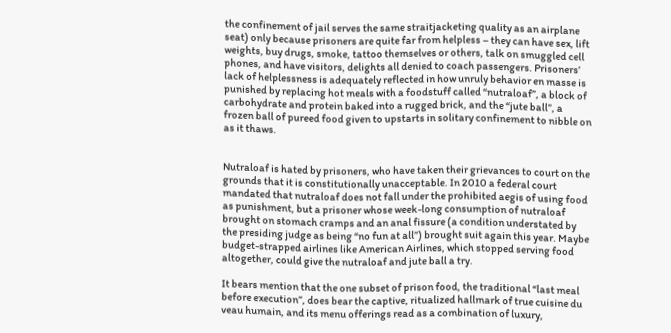the confinement of jail serves the same straitjacketing quality as an airplane seat) only because prisoners are quite far from helpless – they can have sex, lift weights, buy drugs, smoke, tattoo themselves or others, talk on smuggled cell phones, and have visitors, delights all denied to coach passengers. Prisoners’ lack of helplessness is adequately reflected in how unruly behavior en masse is punished by replacing hot meals with a foodstuff called “nutraloaf”, a block of carbohydrate and protein baked into a rugged brick, and the “jute ball”, a frozen ball of pureed food given to upstarts in solitary confinement to nibble on as it thaws.


Nutraloaf is hated by prisoners, who have taken their grievances to court on the grounds that it is constitutionally unacceptable. In 2010 a federal court mandated that nutraloaf does not fall under the prohibited aegis of using food as punishment, but a prisoner whose week-long consumption of nutraloaf brought on stomach cramps and an anal fissure (a condition understated by the presiding judge as being “no fun at all”) brought suit again this year. Maybe budget-strapped airlines like American Airlines, which stopped serving food altogether, could give the nutraloaf and jute ball a try.

It bears mention that the one subset of prison food, the traditional “last meal before execution”, does bear the captive, ritualized hallmark of true cuisine du veau humain, and its menu offerings read as a combination of luxury,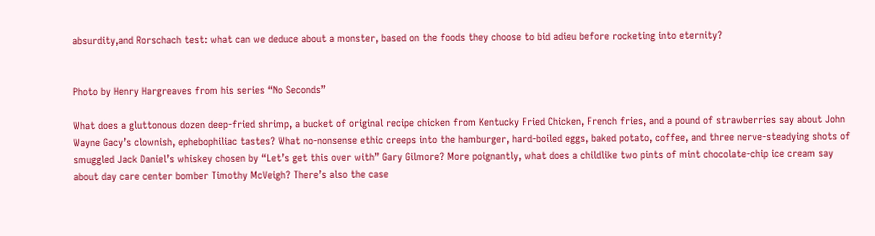absurdity,and Rorschach test: what can we deduce about a monster, based on the foods they choose to bid adieu before rocketing into eternity?


Photo by Henry Hargreaves from his series “No Seconds”

What does a gluttonous dozen deep-fried shrimp, a bucket of original recipe chicken from Kentucky Fried Chicken, French fries, and a pound of strawberries say about John Wayne Gacy’s clownish, ephebophiliac tastes? What no-nonsense ethic creeps into the hamburger, hard-boiled eggs, baked potato, coffee, and three nerve-steadying shots of smuggled Jack Daniel’s whiskey chosen by “Let’s get this over with” Gary Gilmore? More poignantly, what does a childlike two pints of mint chocolate-chip ice cream say about day care center bomber Timothy McVeigh? There’s also the case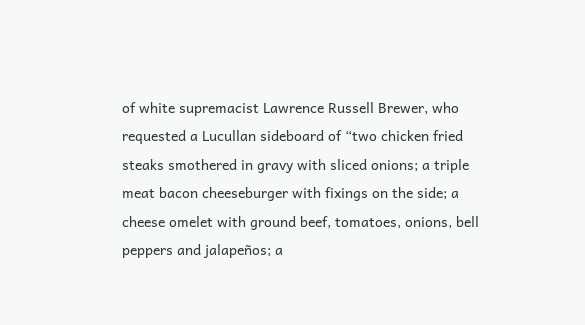of white supremacist Lawrence Russell Brewer, who requested a Lucullan sideboard of “two chicken fried steaks smothered in gravy with sliced onions; a triple meat bacon cheeseburger with fixings on the side; a cheese omelet with ground beef, tomatoes, onions, bell peppers and jalapeños; a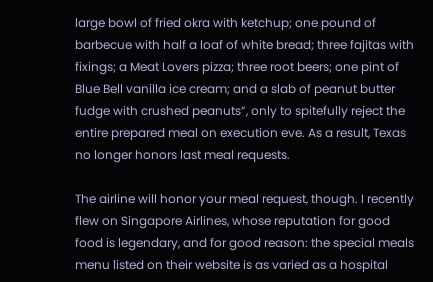large bowl of fried okra with ketchup; one pound of barbecue with half a loaf of white bread; three fajitas with fixings; a Meat Lovers pizza; three root beers; one pint of Blue Bell vanilla ice cream; and a slab of peanut butter fudge with crushed peanuts”, only to spitefully reject the entire prepared meal on execution eve. As a result, Texas no longer honors last meal requests.

The airline will honor your meal request, though. I recently flew on Singapore Airlines, whose reputation for good food is legendary, and for good reason: the special meals menu listed on their website is as varied as a hospital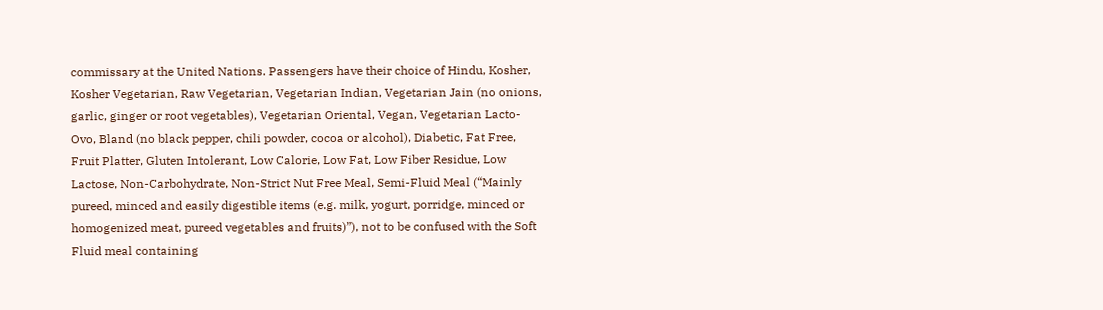commissary at the United Nations. Passengers have their choice of Hindu, Kosher, Kosher Vegetarian, Raw Vegetarian, Vegetarian Indian, Vegetarian Jain (no onions, garlic, ginger or root vegetables), Vegetarian Oriental, Vegan, Vegetarian Lacto-Ovo, Bland (no black pepper, chili powder, cocoa or alcohol), Diabetic, Fat Free, Fruit Platter, Gluten Intolerant, Low Calorie, Low Fat, Low Fiber Residue, Low Lactose, Non-Carbohydrate, Non-Strict Nut Free Meal, Semi-Fluid Meal (“Mainly pureed, minced and easily digestible items (e.g. milk, yogurt, porridge, minced or homogenized meat, pureed vegetables and fruits)”), not to be confused with the Soft Fluid meal containing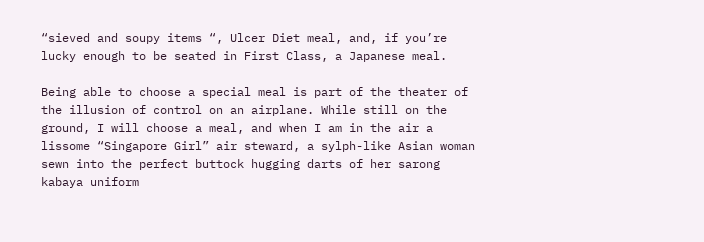“sieved and soupy items “, Ulcer Diet meal, and, if you’re lucky enough to be seated in First Class, a Japanese meal.

Being able to choose a special meal is part of the theater of the illusion of control on an airplane. While still on the ground, I will choose a meal, and when I am in the air a lissome “Singapore Girl” air steward, a sylph-like Asian woman sewn into the perfect buttock hugging darts of her sarong kabaya uniform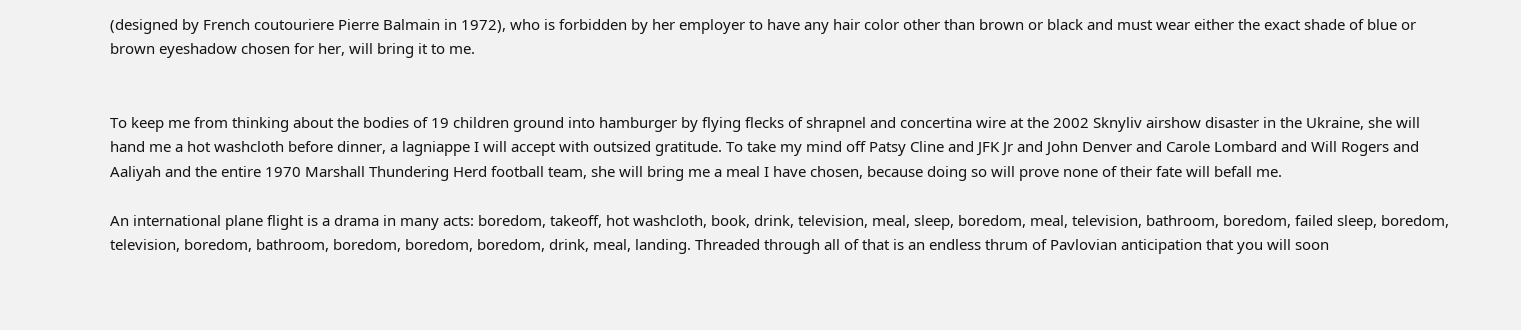(designed by French coutouriere Pierre Balmain in 1972), who is forbidden by her employer to have any hair color other than brown or black and must wear either the exact shade of blue or brown eyeshadow chosen for her, will bring it to me.


To keep me from thinking about the bodies of 19 children ground into hamburger by flying flecks of shrapnel and concertina wire at the 2002 Sknyliv airshow disaster in the Ukraine, she will hand me a hot washcloth before dinner, a lagniappe I will accept with outsized gratitude. To take my mind off Patsy Cline and JFK Jr and John Denver and Carole Lombard and Will Rogers and Aaliyah and the entire 1970 Marshall Thundering Herd football team, she will bring me a meal I have chosen, because doing so will prove none of their fate will befall me.

An international plane flight is a drama in many acts: boredom, takeoff, hot washcloth, book, drink, television, meal, sleep, boredom, meal, television, bathroom, boredom, failed sleep, boredom, television, boredom, bathroom, boredom, boredom, boredom, drink, meal, landing. Threaded through all of that is an endless thrum of Pavlovian anticipation that you will soon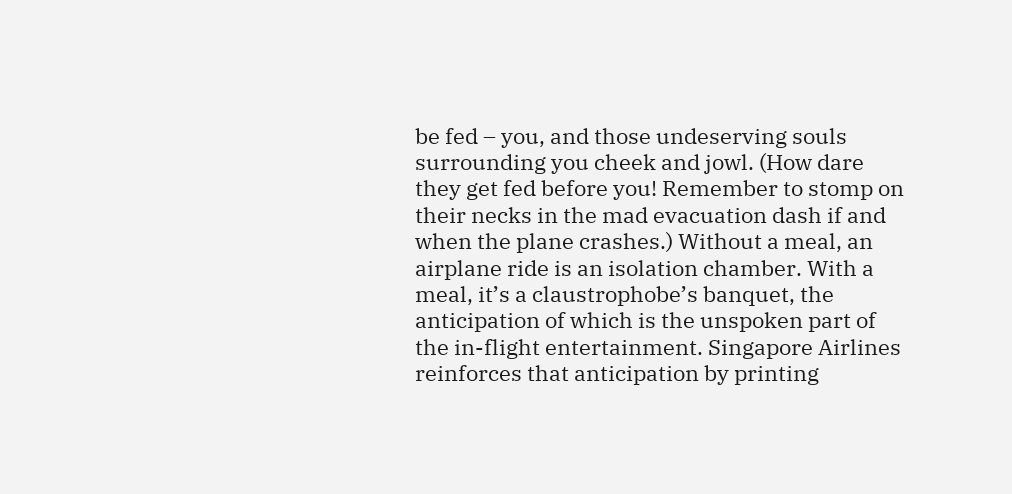be fed – you, and those undeserving souls surrounding you cheek and jowl. (How dare they get fed before you! Remember to stomp on their necks in the mad evacuation dash if and when the plane crashes.) Without a meal, an airplane ride is an isolation chamber. With a meal, it’s a claustrophobe’s banquet, the anticipation of which is the unspoken part of the in-flight entertainment. Singapore Airlines reinforces that anticipation by printing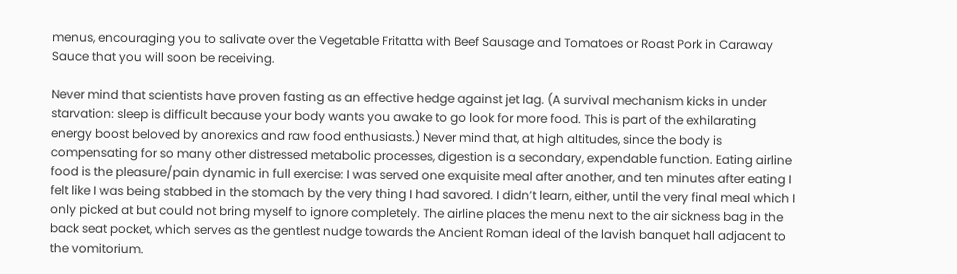menus, encouraging you to salivate over the Vegetable Fritatta with Beef Sausage and Tomatoes or Roast Pork in Caraway Sauce that you will soon be receiving.

Never mind that scientists have proven fasting as an effective hedge against jet lag. (A survival mechanism kicks in under starvation: sleep is difficult because your body wants you awake to go look for more food. This is part of the exhilarating energy boost beloved by anorexics and raw food enthusiasts.) Never mind that, at high altitudes, since the body is compensating for so many other distressed metabolic processes, digestion is a secondary, expendable function. Eating airline food is the pleasure/pain dynamic in full exercise: I was served one exquisite meal after another, and ten minutes after eating I felt like I was being stabbed in the stomach by the very thing I had savored. I didn’t learn, either, until the very final meal which I only picked at but could not bring myself to ignore completely. The airline places the menu next to the air sickness bag in the back seat pocket, which serves as the gentlest nudge towards the Ancient Roman ideal of the lavish banquet hall adjacent to the vomitorium.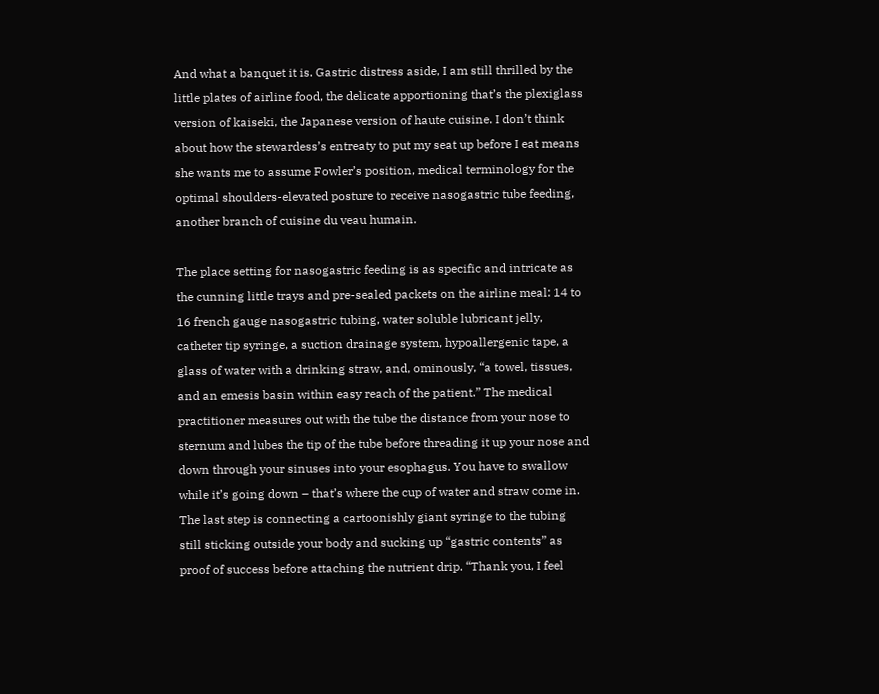And what a banquet it is. Gastric distress aside, I am still thrilled by the little plates of airline food, the delicate apportioning that’s the plexiglass version of kaiseki, the Japanese version of haute cuisine. I don’t think about how the stewardess’s entreaty to put my seat up before I eat means she wants me to assume Fowler’s position, medical terminology for the optimal shoulders-elevated posture to receive nasogastric tube feeding, another branch of cuisine du veau humain.

The place setting for nasogastric feeding is as specific and intricate as the cunning little trays and pre-sealed packets on the airline meal: 14 to 16 french gauge nasogastric tubing, water soluble lubricant jelly, catheter tip syringe, a suction drainage system, hypoallergenic tape, a glass of water with a drinking straw, and, ominously, “a towel, tissues, and an emesis basin within easy reach of the patient.” The medical practitioner measures out with the tube the distance from your nose to sternum and lubes the tip of the tube before threading it up your nose and down through your sinuses into your esophagus. You have to swallow while it’s going down – that’s where the cup of water and straw come in. The last step is connecting a cartoonishly giant syringe to the tubing still sticking outside your body and sucking up “gastric contents” as proof of success before attaching the nutrient drip. “Thank you, I feel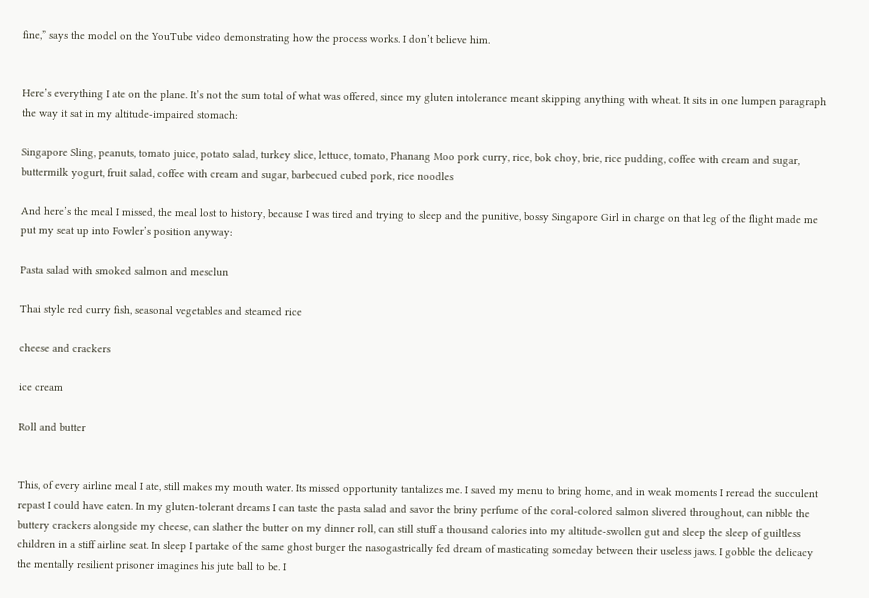fine,” says the model on the YouTube video demonstrating how the process works. I don’t believe him.


Here’s everything I ate on the plane. It’s not the sum total of what was offered, since my gluten intolerance meant skipping anything with wheat. It sits in one lumpen paragraph the way it sat in my altitude-impaired stomach:

Singapore Sling, peanuts, tomato juice, potato salad, turkey slice, lettuce, tomato, Phanang Moo pork curry, rice, bok choy, brie, rice pudding, coffee with cream and sugar, buttermilk yogurt, fruit salad, coffee with cream and sugar, barbecued cubed pork, rice noodles

And here’s the meal I missed, the meal lost to history, because I was tired and trying to sleep and the punitive, bossy Singapore Girl in charge on that leg of the flight made me put my seat up into Fowler’s position anyway:

Pasta salad with smoked salmon and mesclun

Thai style red curry fish, seasonal vegetables and steamed rice

cheese and crackers

ice cream

Roll and butter


This, of every airline meal I ate, still makes my mouth water. Its missed opportunity tantalizes me. I saved my menu to bring home, and in weak moments I reread the succulent repast I could have eaten. In my gluten-tolerant dreams I can taste the pasta salad and savor the briny perfume of the coral-colored salmon slivered throughout, can nibble the buttery crackers alongside my cheese, can slather the butter on my dinner roll, can still stuff a thousand calories into my altitude-swollen gut and sleep the sleep of guiltless children in a stiff airline seat. In sleep I partake of the same ghost burger the nasogastrically fed dream of masticating someday between their useless jaws. I gobble the delicacy the mentally resilient prisoner imagines his jute ball to be. I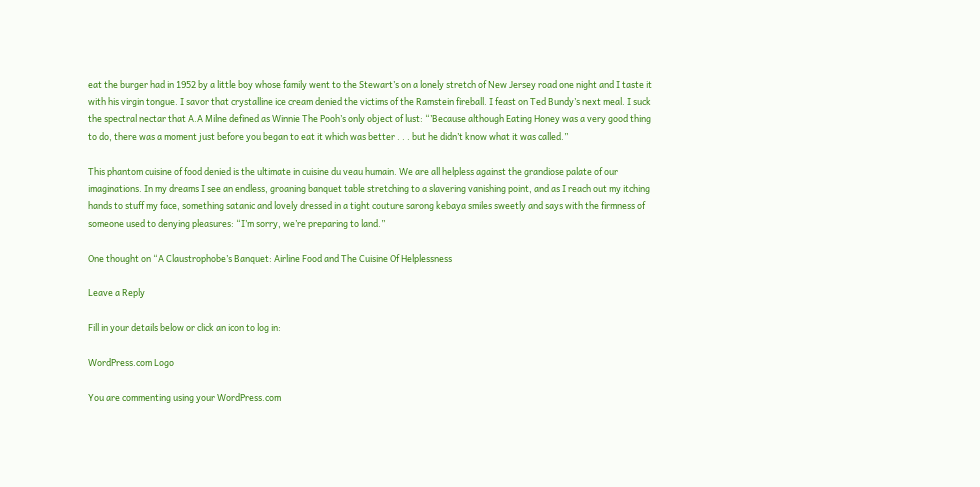eat the burger had in 1952 by a little boy whose family went to the Stewart’s on a lonely stretch of New Jersey road one night and I taste it with his virgin tongue. I savor that crystalline ice cream denied the victims of the Ramstein fireball. I feast on Ted Bundy’s next meal. I suck the spectral nectar that A.A Milne defined as Winnie The Pooh’s only object of lust: “’Because although Eating Honey was a very good thing to do, there was a moment just before you began to eat it which was better . . . but he didn’t know what it was called.”

This phantom cuisine of food denied is the ultimate in cuisine du veau humain. We are all helpless against the grandiose palate of our imaginations. In my dreams I see an endless, groaning banquet table stretching to a slavering vanishing point, and as I reach out my itching hands to stuff my face, something satanic and lovely dressed in a tight couture sarong kebaya smiles sweetly and says with the firmness of someone used to denying pleasures: “I’m sorry, we’re preparing to land.”

One thought on “A Claustrophobe’s Banquet: Airline Food and The Cuisine Of Helplessness

Leave a Reply

Fill in your details below or click an icon to log in:

WordPress.com Logo

You are commenting using your WordPress.com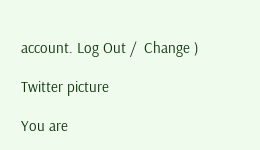account. Log Out /  Change )

Twitter picture

You are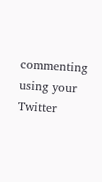commenting using your Twitter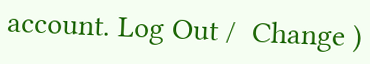account. Log Out /  Change )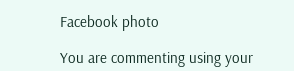Facebook photo

You are commenting using your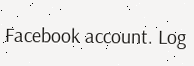Facebook account. Log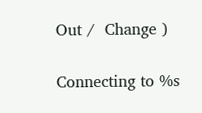Out /  Change )

Connecting to %s